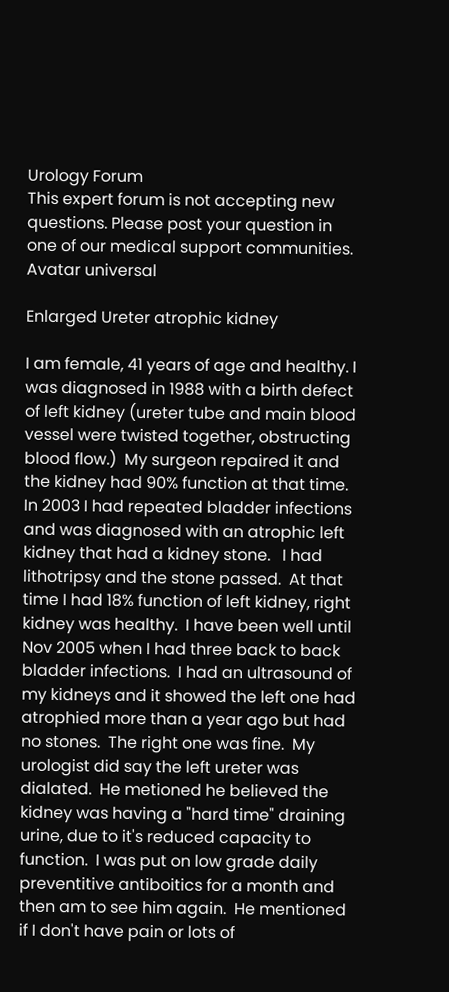Urology Forum
This expert forum is not accepting new questions. Please post your question in one of our medical support communities.
Avatar universal

Enlarged Ureter atrophic kidney

I am female, 41 years of age and healthy. I was diagnosed in 1988 with a birth defect of left kidney (ureter tube and main blood vessel were twisted together, obstructing blood flow.)  My surgeon repaired it and the kidney had 90% function at that time.  In 2003 I had repeated bladder infections and was diagnosed with an atrophic left kidney that had a kidney stone.   I had lithotripsy and the stone passed.  At that time I had 18% function of left kidney, right kidney was healthy.  I have been well until Nov 2005 when I had three back to back bladder infections.  I had an ultrasound of my kidneys and it showed the left one had atrophied more than a year ago but had no stones.  The right one was fine.  My urologist did say the left ureter was dialated.  He metioned he believed the kidney was having a "hard time" draining urine, due to it's reduced capacity to function.  I was put on low grade daily preventitive antiboitics for a month and then am to see him again.  He mentioned if I don't have pain or lots of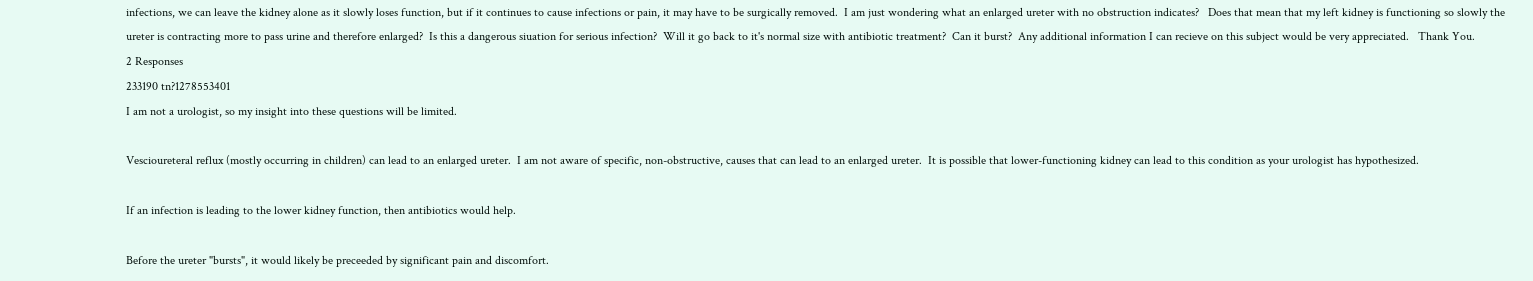infections, we can leave the kidney alone as it slowly loses function, but if it continues to cause infections or pain, it may have to be surgically removed.  I am just wondering what an enlarged ureter with no obstruction indicates?   Does that mean that my left kidney is functioning so slowly the ureter is contracting more to pass urine and therefore enlarged?  Is this a dangerous siuation for serious infection?  Will it go back to it's normal size with antibiotic treatment?  Can it burst?  Any additional information I can recieve on this subject would be very appreciated.   Thank You.
2 Responses
233190 tn?1278553401
I am not a urologist, so my insight into these questions will be limited.

Vescioureteral reflux (mostly occurring in children) can lead to an enlarged ureter.  I am not aware of specific, non-obstructive, causes that can lead to an enlarged ureter.  It is possible that lower-functioning kidney can lead to this condition as your urologist has hypothesized.

If an infection is leading to the lower kidney function, then antibiotics would help.

Before the ureter "bursts", it would likely be preceeded by significant pain and discomfort.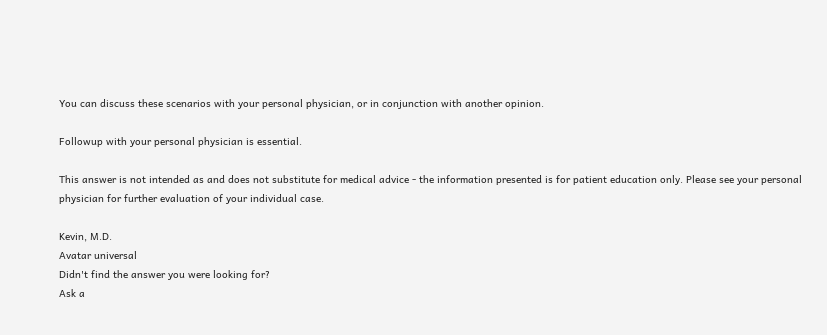You can discuss these scenarios with your personal physician, or in conjunction with another opinion.

Followup with your personal physician is essential.

This answer is not intended as and does not substitute for medical advice - the information presented is for patient education only. Please see your personal physician for further evaluation of your individual case.

Kevin, M.D.
Avatar universal
Didn't find the answer you were looking for?
Ask a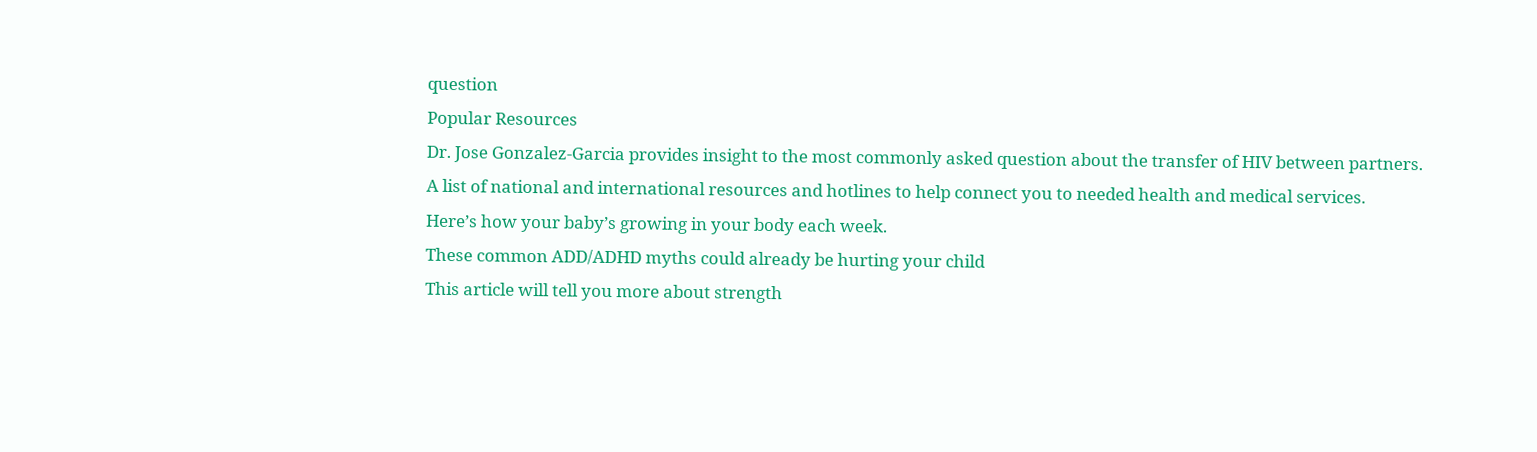question
Popular Resources
Dr. Jose Gonzalez-Garcia provides insight to the most commonly asked question about the transfer of HIV between partners.
A list of national and international resources and hotlines to help connect you to needed health and medical services.
Here’s how your baby’s growing in your body each week.
These common ADD/ADHD myths could already be hurting your child
This article will tell you more about strength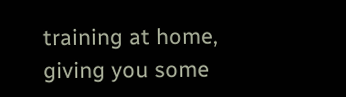training at home, giving you some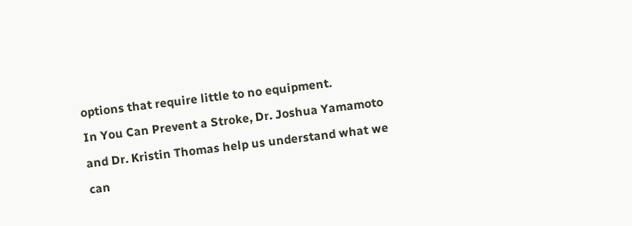options that require little to no equipment.
In You Can Prevent a Stroke, Dr. Joshua Yamamoto and Dr. Kristin Thomas help us understand what we can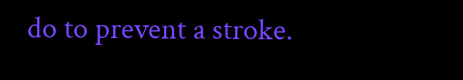do to prevent a stroke.